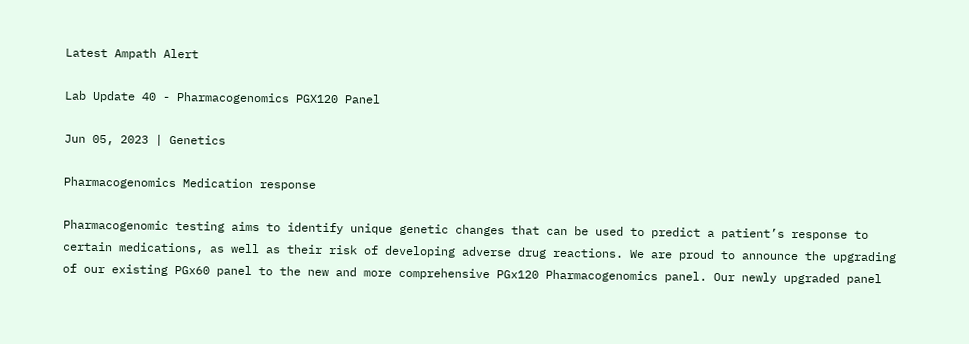Latest Ampath Alert

Lab Update 40 - Pharmacogenomics PGX120 Panel

Jun 05, 2023 | Genetics

Pharmacogenomics Medication response

Pharmacogenomic testing aims to identify unique genetic changes that can be used to predict a patient’s response to certain medications, as well as their risk of developing adverse drug reactions. We are proud to announce the upgrading of our existing PGx60 panel to the new and more comprehensive PGx120 Pharmacogenomics panel. Our newly upgraded panel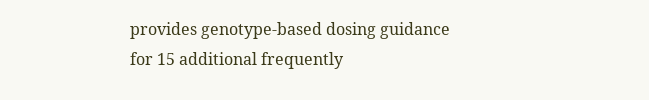provides genotype-based dosing guidance for 15 additional frequently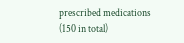prescribed medications (150 in total)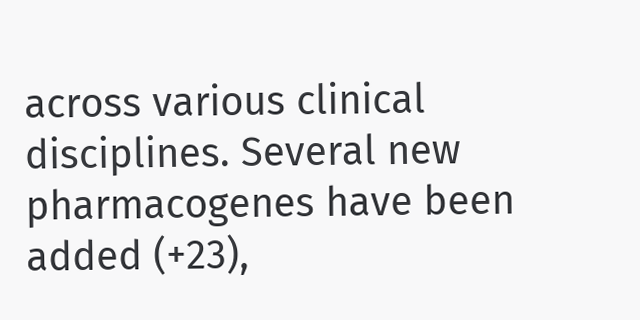across various clinical disciplines. Several new pharmacogenes have been added (+23),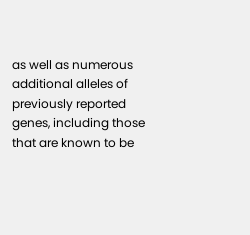as well as numerous additional alleles of previously reported genes, including those that are known to be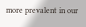more prevalent in our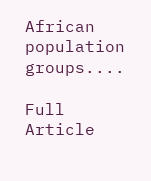African population groups....

Full Article